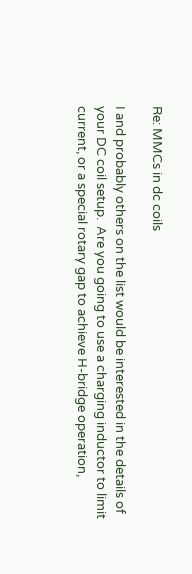Re: MMCs in dc coils

I and probably others on the list would be interested in the details of
your DC coil setup.  Are you going to use a charging inductor to limit
current, or a special rotary gap to achieve H-bridge operation,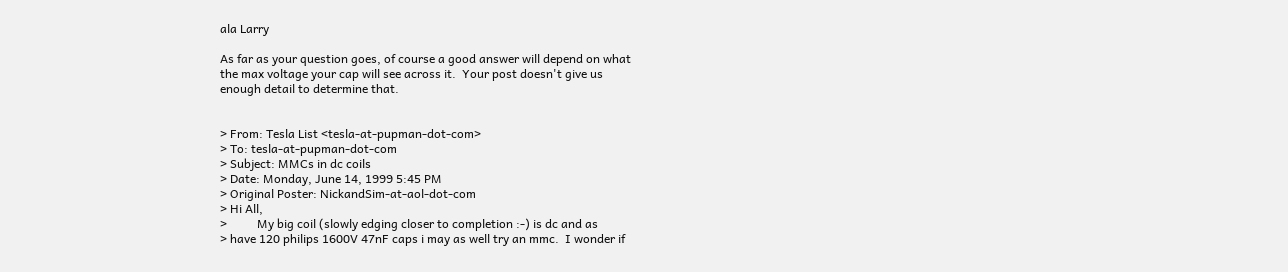ala Larry

As far as your question goes, of course a good answer will depend on what
the max voltage your cap will see across it.  Your post doesn't give us
enough detail to determine that.


> From: Tesla List <tesla-at-pupman-dot-com>
> To: tesla-at-pupman-dot-com
> Subject: MMCs in dc coils
> Date: Monday, June 14, 1999 5:45 PM
> Original Poster: NickandSim-at-aol-dot-com
> Hi All,
>          My big coil (slowly edging closer to completion :-) is dc and as
> have 120 philips 1600V 47nF caps i may as well try an mmc.  I wonder if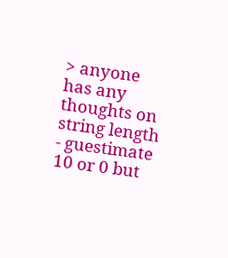> anyone has any thoughts on string length - guestimate 10 or 0 but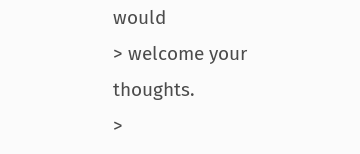would
> welcome your thoughts.
>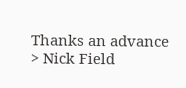Thanks an advance
> Nick Field